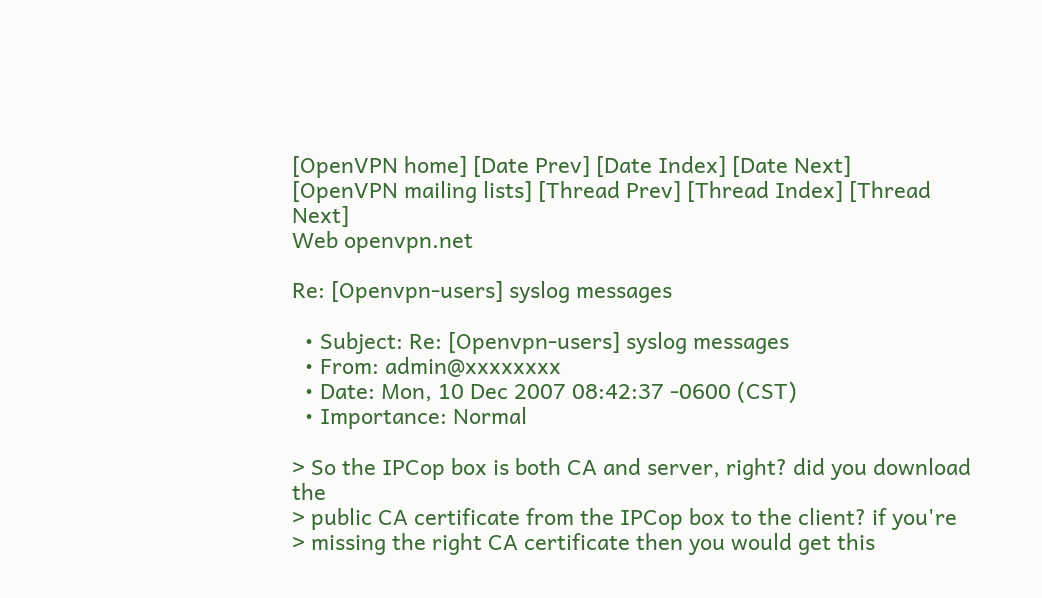[OpenVPN home] [Date Prev] [Date Index] [Date Next]
[OpenVPN mailing lists] [Thread Prev] [Thread Index] [Thread Next]
Web openvpn.net

Re: [Openvpn-users] syslog messages

  • Subject: Re: [Openvpn-users] syslog messages
  • From: admin@xxxxxxxx
  • Date: Mon, 10 Dec 2007 08:42:37 -0600 (CST)
  • Importance: Normal

> So the IPCop box is both CA and server, right? did you download the
> public CA certificate from the IPCop box to the client? if you're
> missing the right CA certificate then you would get this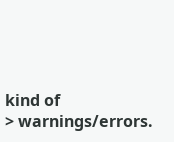kind of
> warnings/errors.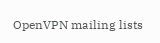OpenVPN mailing lists